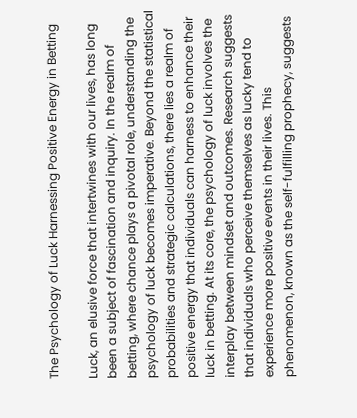The Psychology of Luck Harnessing Positive Energy in Betting

Luck, an elusive force that intertwines with our lives, has long been a subject of fascination and inquiry. In the realm of betting, where chance plays a pivotal role, understanding the psychology of luck becomes imperative. Beyond the statistical probabilities and strategic calculations, there lies a realm of positive energy that individuals can harness to enhance their luck in betting. At its core, the psychology of luck involves the interplay between mindset and outcomes. Research suggests that individuals who perceive themselves as lucky tend to experience more positive events in their lives. This phenomenon, known as the self-fulfilling prophecy, suggests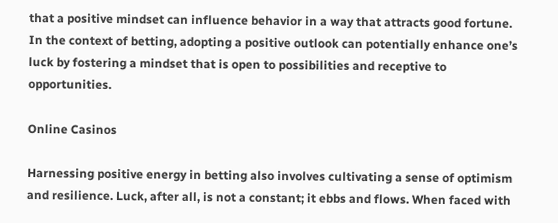that a positive mindset can influence behavior in a way that attracts good fortune. In the context of betting, adopting a positive outlook can potentially enhance one’s luck by fostering a mindset that is open to possibilities and receptive to opportunities.

Online Casinos

Harnessing positive energy in betting also involves cultivating a sense of optimism and resilience. Luck, after all, is not a constant; it ebbs and flows. When faced with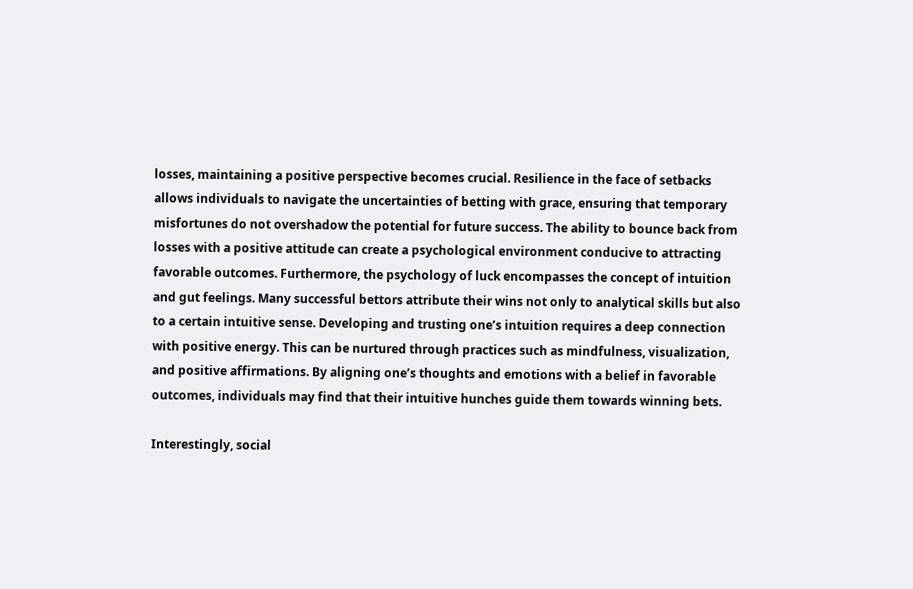losses, maintaining a positive perspective becomes crucial. Resilience in the face of setbacks allows individuals to navigate the uncertainties of betting with grace, ensuring that temporary misfortunes do not overshadow the potential for future success. The ability to bounce back from losses with a positive attitude can create a psychological environment conducive to attracting favorable outcomes. Furthermore, the psychology of luck encompasses the concept of intuition and gut feelings. Many successful bettors attribute their wins not only to analytical skills but also to a certain intuitive sense. Developing and trusting one’s intuition requires a deep connection with positive energy. This can be nurtured through practices such as mindfulness, visualization, and positive affirmations. By aligning one’s thoughts and emotions with a belief in favorable outcomes, individuals may find that their intuitive hunches guide them towards winning bets.

Interestingly, social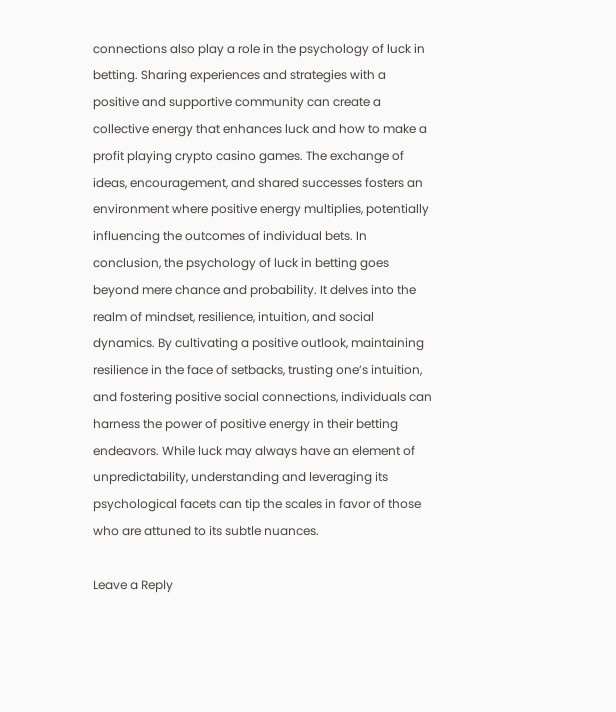connections also play a role in the psychology of luck in betting. Sharing experiences and strategies with a positive and supportive community can create a collective energy that enhances luck and how to make a profit playing crypto casino games. The exchange of ideas, encouragement, and shared successes fosters an environment where positive energy multiplies, potentially influencing the outcomes of individual bets. In conclusion, the psychology of luck in betting goes beyond mere chance and probability. It delves into the realm of mindset, resilience, intuition, and social dynamics. By cultivating a positive outlook, maintaining resilience in the face of setbacks, trusting one’s intuition, and fostering positive social connections, individuals can harness the power of positive energy in their betting endeavors. While luck may always have an element of unpredictability, understanding and leveraging its psychological facets can tip the scales in favor of those who are attuned to its subtle nuances.

Leave a Reply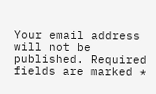Your email address will not be published. Required fields are marked *